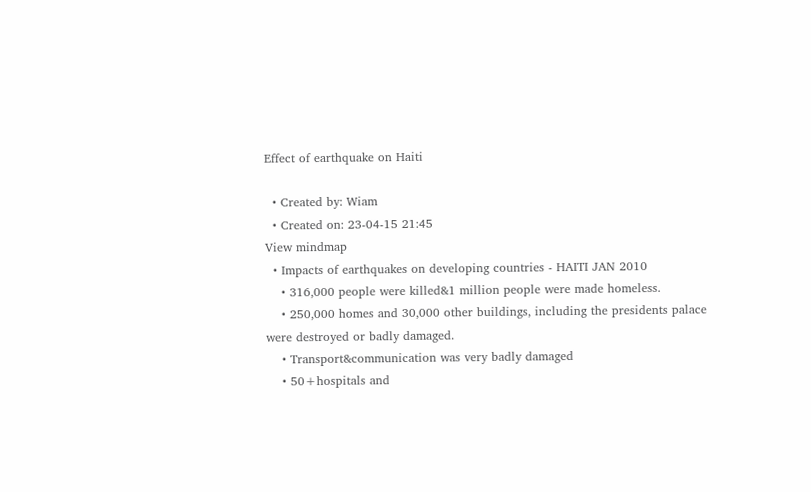Effect of earthquake on Haiti

  • Created by: Wiam
  • Created on: 23-04-15 21:45
View mindmap
  • Impacts of earthquakes on developing countries - HAITI JAN 2010
    • 316,000 people were killed&1 million people were made homeless.
    • 250,000 homes and 30,000 other buildings, including the presidents palace were destroyed or badly damaged.
    • Transport&communication was very badly damaged
    • 50+hospitals and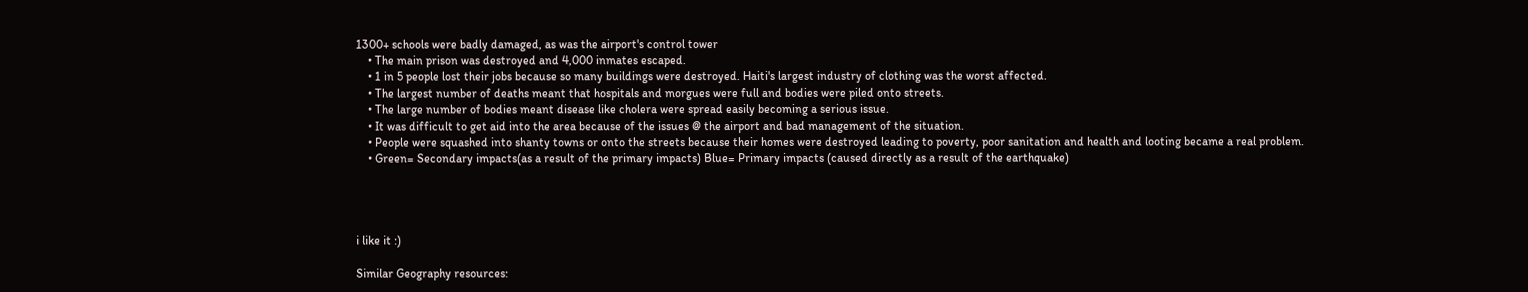1300+ schools were badly damaged, as was the airport's control tower
    • The main prison was destroyed and 4,000 inmates escaped.
    • 1 in 5 people lost their jobs because so many buildings were destroyed. Haiti's largest industry of clothing was the worst affected.
    • The largest number of deaths meant that hospitals and morgues were full and bodies were piled onto streets.
    • The large number of bodies meant disease like cholera were spread easily becoming a serious issue.
    • It was difficult to get aid into the area because of the issues @ the airport and bad management of the situation.
    • People were squashed into shanty towns or onto the streets because their homes were destroyed leading to poverty, poor sanitation and health and looting became a real problem.
    • Green= Secondary impacts(as a result of the primary impacts) Blue= Primary impacts (caused directly as a result of the earthquake)




i like it :)

Similar Geography resources: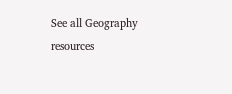See all Geography resources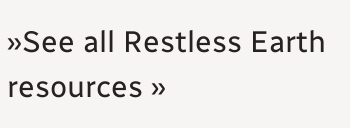»See all Restless Earth resources »